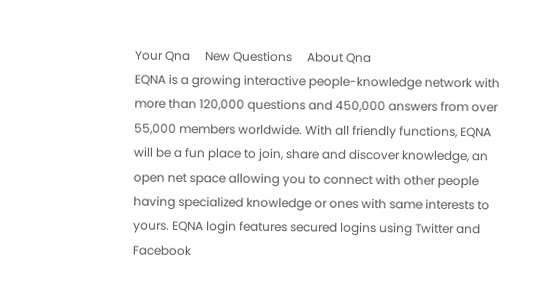Your Qna     New Questions     About Qna
EQNA is a growing interactive people-knowledge network with more than 120,000 questions and 450,000 answers from over 55,000 members worldwide. With all friendly functions, EQNA will be a fun place to join, share and discover knowledge, an open net space allowing you to connect with other people having specialized knowledge or ones with same interests to yours. EQNA login features secured logins using Twitter and Facebook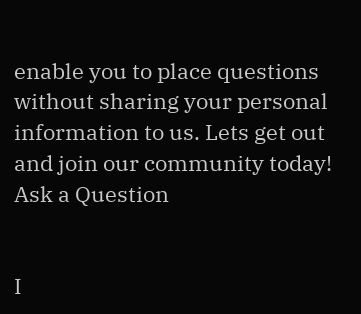enable you to place questions without sharing your personal information to us. Lets get out and join our community today!
Ask a Question


I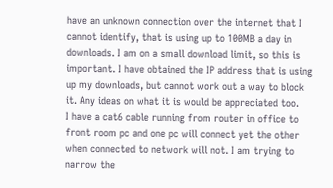have an unknown connection over the internet that I cannot identify, that is using up to 100MB a day in downloads. I am on a small download limit, so this is important. I have obtained the IP address that is using up my downloads, but cannot work out a way to block it. Any ideas on what it is would be appreciated too.
I have a cat6 cable running from router in office to front room pc and one pc will connect yet the other when connected to network will not. I am trying to narrow the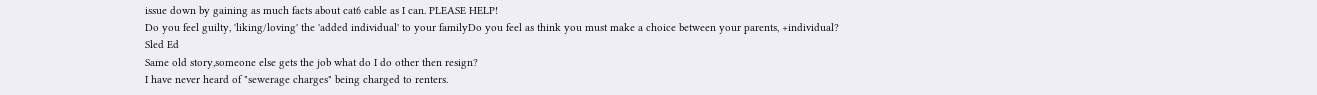issue down by gaining as much facts about cat6 cable as I can. PLEASE HELP!
Do you feel guilty, 'liking/loving' the 'added individual' to your familyDo you feel as think you must make a choice between your parents, +individual?
Sled Ed
Same old story,someone else gets the job what do I do other then resign?
I have never heard of "sewerage charges" being charged to renters.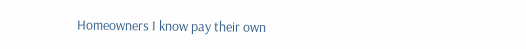Homeowners I know pay their own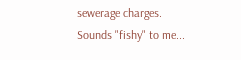sewerage charges. Sounds "fishy" to me...